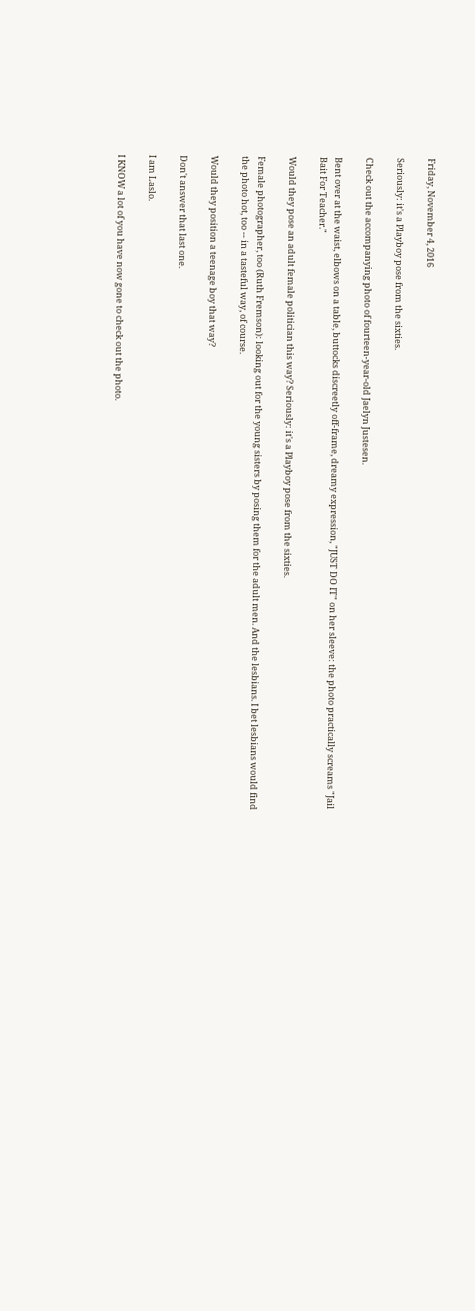Friday, November 4, 2016

Seriously: it's a Playboy pose from the sixties.

Check out the accompanying photo of fourteen-year-old Jaelyn Justesen.

Bent over at the waist, elbows on a table, buttocks discreetly off-frame, dreamy expression, "JUST DO IT" on her sleeve: the photo practically screams "Jail Bait For Teacher."

Would they pose an adult female politician this way? Seriously: it's a Playboy pose from the sixties.

Female photographer, too (Ruth Fremson): looking out for the young sisters by posing them for the adult men. And the lesbians. I bet lesbians would find the photo hot, too -- in a tasteful way, of course.

Would they position a teenage boy that way?

Don't answer that last one.

I am Laslo.

I KNOW a lot of you have now gone to check out the photo.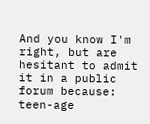And you know I'm right, but are hesitant to admit it in a public forum because: teen-age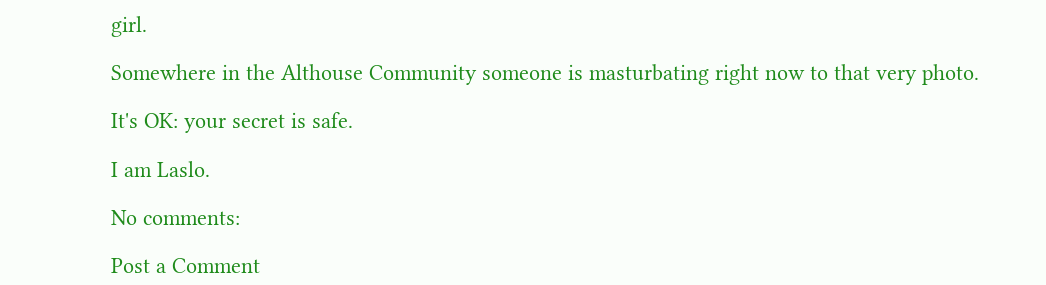girl.

Somewhere in the Althouse Community someone is masturbating right now to that very photo.

It's OK: your secret is safe.

I am Laslo.

No comments:

Post a Comment